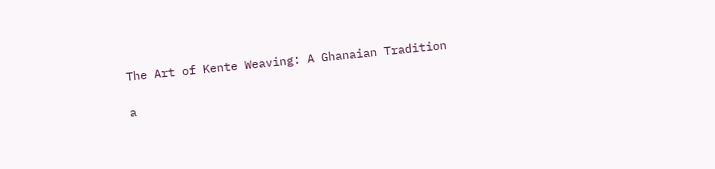The Art of Kente Weaving: A Ghanaian Tradition

a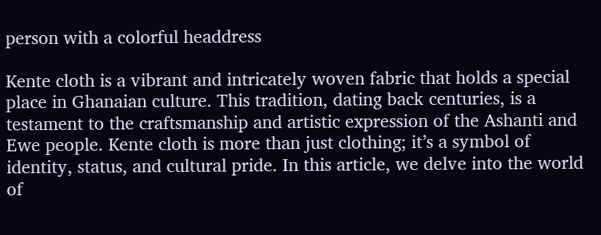person with a colorful headdress

Kente cloth is a vibrant and intricately woven fabric that holds a special place in Ghanaian culture. This tradition, dating back centuries, is a testament to the craftsmanship and artistic expression of the Ashanti and Ewe people. Kente cloth is more than just clothing; it’s a symbol of identity, status, and cultural pride. In this article, we delve into the world of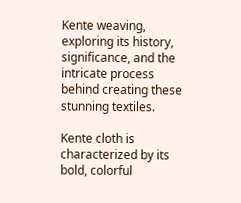Kente weaving, exploring its history, significance, and the intricate process behind creating these stunning textiles.

Kente cloth is characterized by its bold, colorful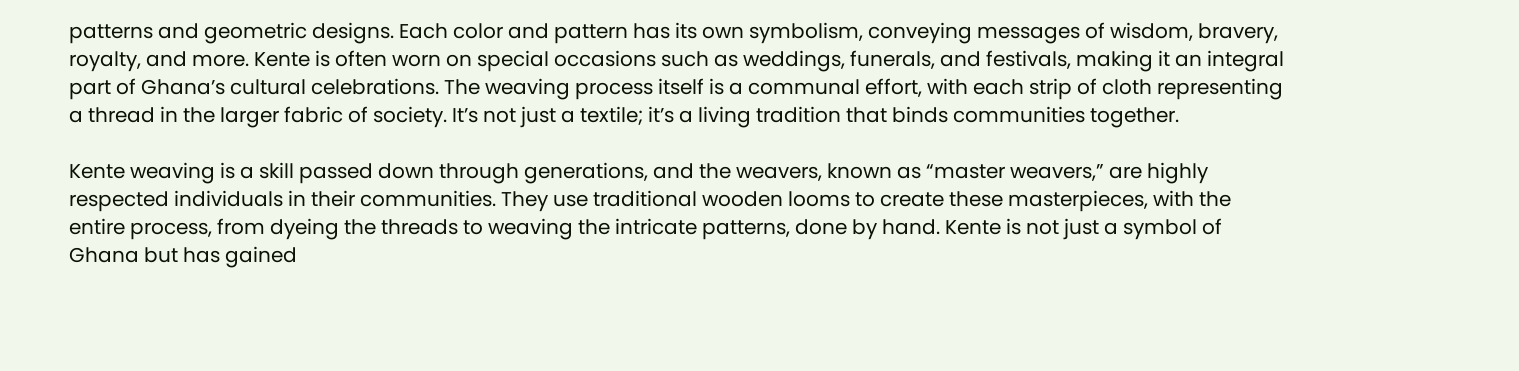patterns and geometric designs. Each color and pattern has its own symbolism, conveying messages of wisdom, bravery, royalty, and more. Kente is often worn on special occasions such as weddings, funerals, and festivals, making it an integral part of Ghana’s cultural celebrations. The weaving process itself is a communal effort, with each strip of cloth representing a thread in the larger fabric of society. It’s not just a textile; it’s a living tradition that binds communities together.

Kente weaving is a skill passed down through generations, and the weavers, known as “master weavers,” are highly respected individuals in their communities. They use traditional wooden looms to create these masterpieces, with the entire process, from dyeing the threads to weaving the intricate patterns, done by hand. Kente is not just a symbol of Ghana but has gained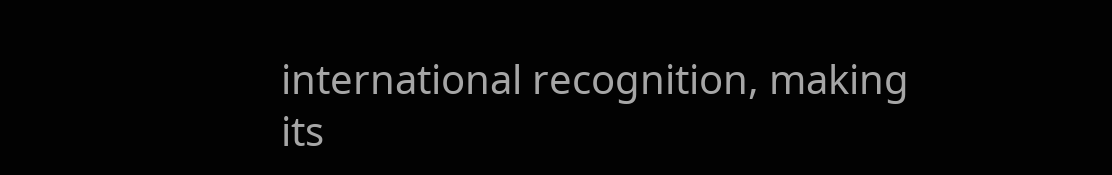international recognition, making its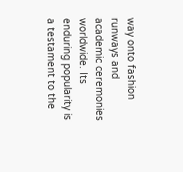way onto fashion runways and academic ceremonies worldwide. Its enduring popularity is a testament to the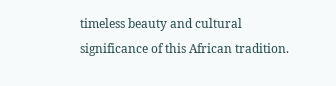timeless beauty and cultural significance of this African tradition.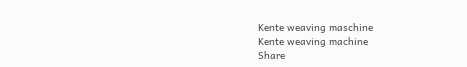Kente weaving maschine
Kente weaving machine
Share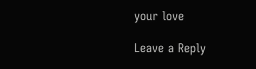your love

Leave a Reply